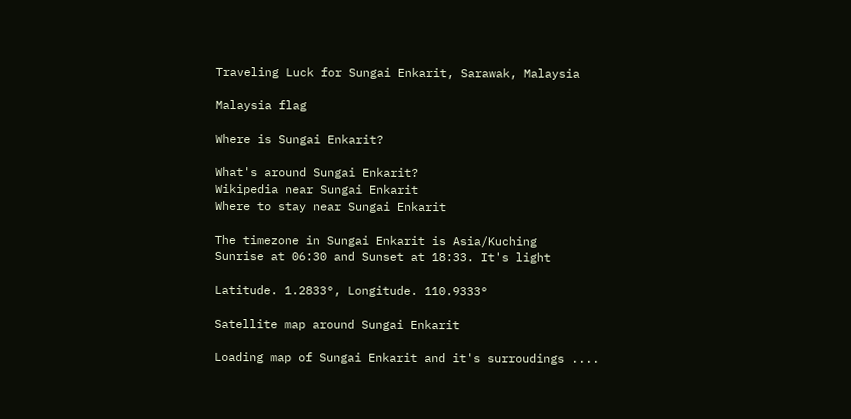Traveling Luck for Sungai Enkarit, Sarawak, Malaysia

Malaysia flag

Where is Sungai Enkarit?

What's around Sungai Enkarit?
Wikipedia near Sungai Enkarit
Where to stay near Sungai Enkarit

The timezone in Sungai Enkarit is Asia/Kuching
Sunrise at 06:30 and Sunset at 18:33. It's light

Latitude. 1.2833°, Longitude. 110.9333°

Satellite map around Sungai Enkarit

Loading map of Sungai Enkarit and it's surroudings ....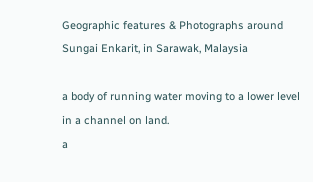Geographic features & Photographs around Sungai Enkarit, in Sarawak, Malaysia

a body of running water moving to a lower level in a channel on land.
a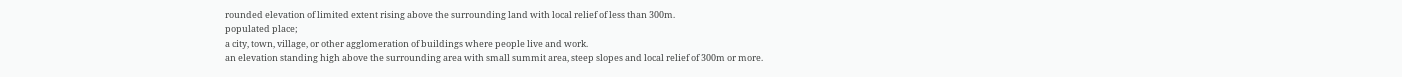rounded elevation of limited extent rising above the surrounding land with local relief of less than 300m.
populated place;
a city, town, village, or other agglomeration of buildings where people live and work.
an elevation standing high above the surrounding area with small summit area, steep slopes and local relief of 300m or more.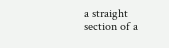a straight section of a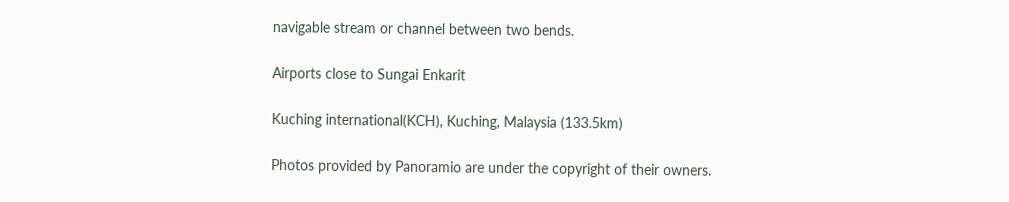navigable stream or channel between two bends.

Airports close to Sungai Enkarit

Kuching international(KCH), Kuching, Malaysia (133.5km)

Photos provided by Panoramio are under the copyright of their owners.